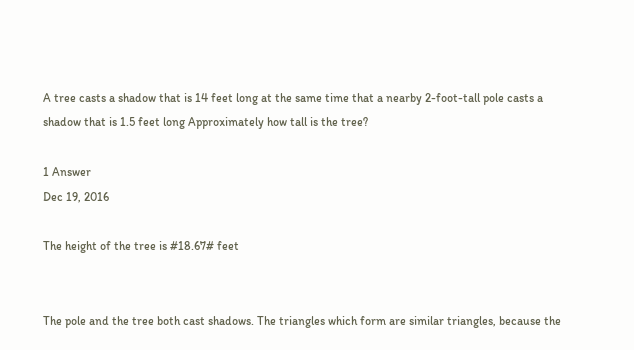A tree casts a shadow that is 14 feet long at the same time that a nearby 2-foot-tall pole casts a shadow that is 1.5 feet long Approximately how tall is the tree?

1 Answer
Dec 19, 2016

The height of the tree is #18.67# feet


The pole and the tree both cast shadows. The triangles which form are similar triangles, because the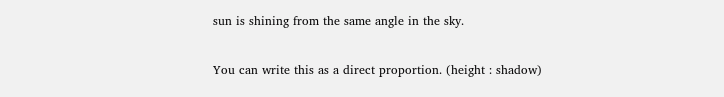sun is shining from the same angle in the sky.

You can write this as a direct proportion. (height : shadow)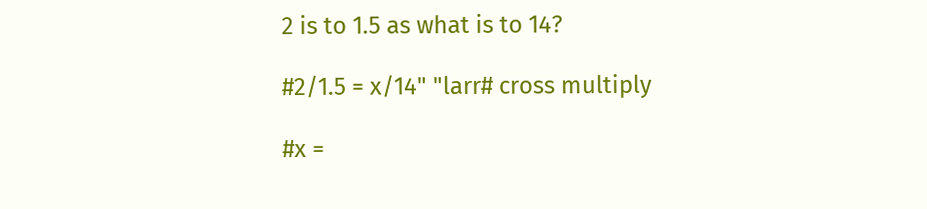2 is to 1.5 as what is to 14?

#2/1.5 = x/14" "larr# cross multiply

#x =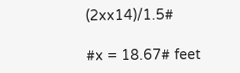(2xx14)/1.5#

#x = 18.67# feet